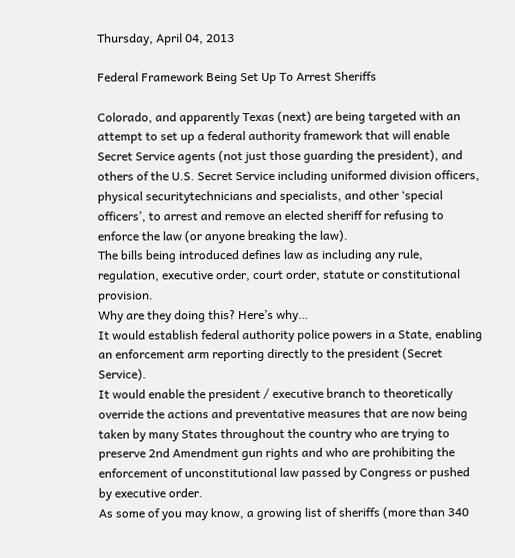Thursday, April 04, 2013

Federal Framework Being Set Up To Arrest Sheriffs

Colorado, and apparently Texas (next) are being targeted with an attempt to set up a federal authority framework that will enable Secret Service agents (not just those guarding the president), and others of the U.S. Secret Service including uniformed division officers, physical securitytechnicians and specialists, and other ‘special officers’, to arrest and remove an elected sheriff for refusing to enforce the law (or anyone breaking the law).
The bills being introduced defines law as including any rule, regulation, executive order, court order, statute or constitutional provision.
Why are they doing this? Here’s why…
It would establish federal authority police powers in a State, enabling an enforcement arm reporting directly to the president (Secret Service).
It would enable the president / executive branch to theoretically override the actions and preventative measures that are now being taken by many States throughout the country who are trying to preserve 2nd Amendment gun rights and who are prohibiting the enforcement of unconstitutional law passed by Congress or pushed by executive order.
As some of you may know, a growing list of sheriffs (more than 340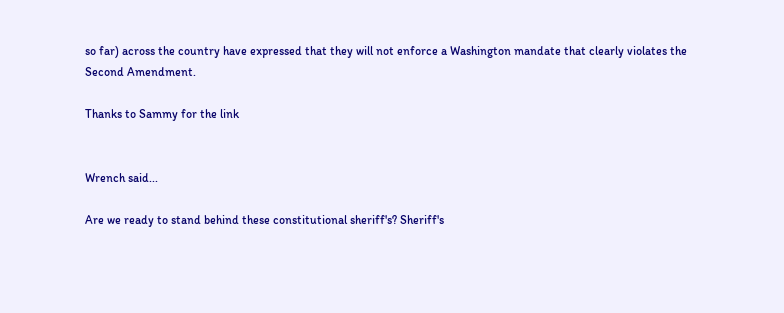so far) across the country have expressed that they will not enforce a Washington mandate that clearly violates the Second Amendment.

Thanks to Sammy for the link


Wrench said...

Are we ready to stand behind these constitutional sheriff's? Sheriff's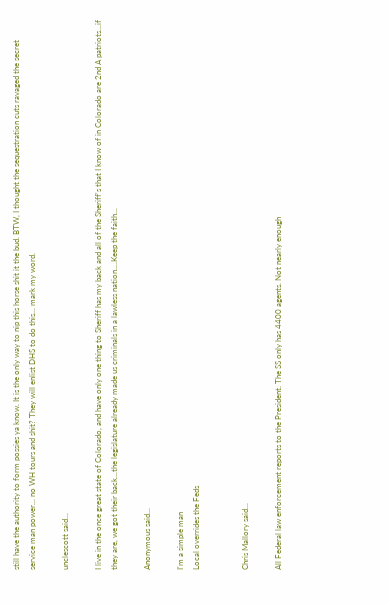still have the authority to form possies ya know. It is the only way to nip this horse shit it the bud. BTW, I thought the sequestration cuts ravaged the secret service man power... no WH tours and shit? They will enlist DHS to do this... mark my word.

unclescott said...

I live in the once great state of Colorado, and have only one thing to Sheriff has my back and all of the Sheriff's that I know of in Colorado are 2nd A patriots...if they are, we got their back...the legislature already made us criminals in a lawless nation....Keep the faith...

Anonymous said...

I'm a simple man
Local overrides the Feds


Chris Mallory said...

All Federal law enforcement reports to the President. The SS only has 4400 agents. Not nearly enough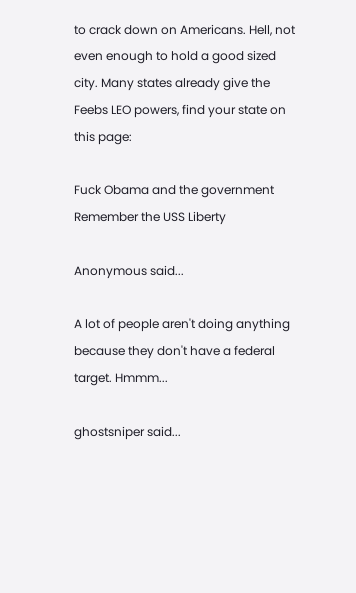to crack down on Americans. Hell, not even enough to hold a good sized city. Many states already give the Feebs LEO powers, find your state on this page:

Fuck Obama and the government
Remember the USS Liberty

Anonymous said...

A lot of people aren't doing anything because they don't have a federal target. Hmmm...

ghostsniper said...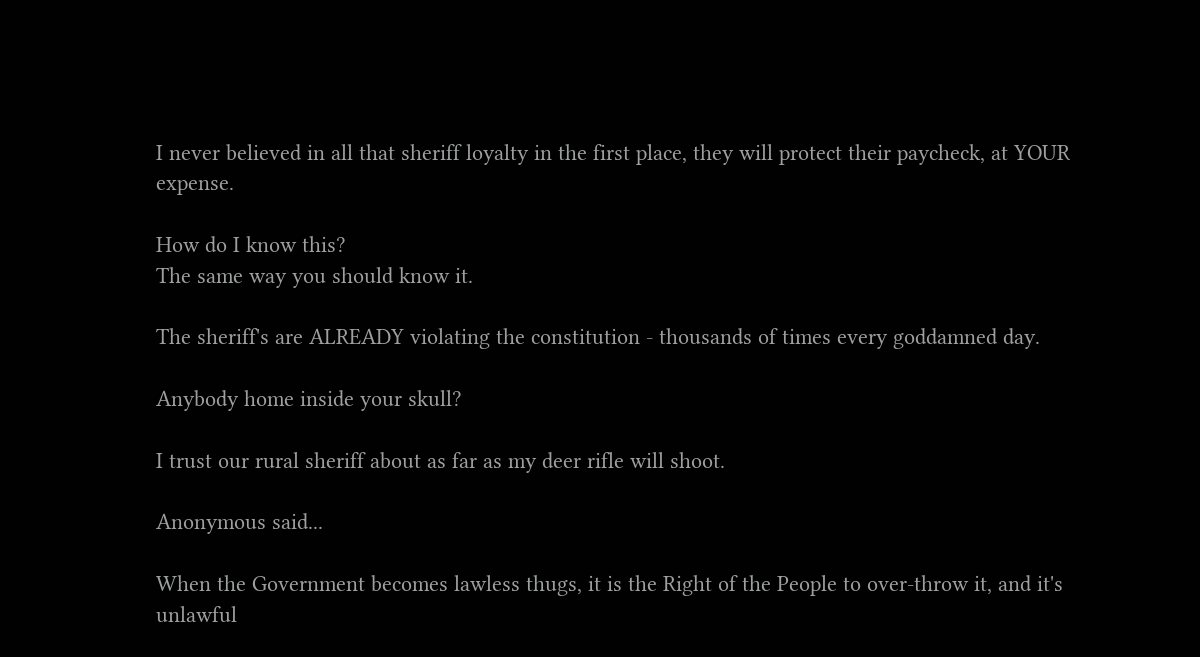I never believed in all that sheriff loyalty in the first place, they will protect their paycheck, at YOUR expense.

How do I know this?
The same way you should know it.

The sheriff's are ALREADY violating the constitution - thousands of times every goddamned day.

Anybody home inside your skull?

I trust our rural sheriff about as far as my deer rifle will shoot.

Anonymous said...

When the Government becomes lawless thugs, it is the Right of the People to over-throw it, and it's unlawful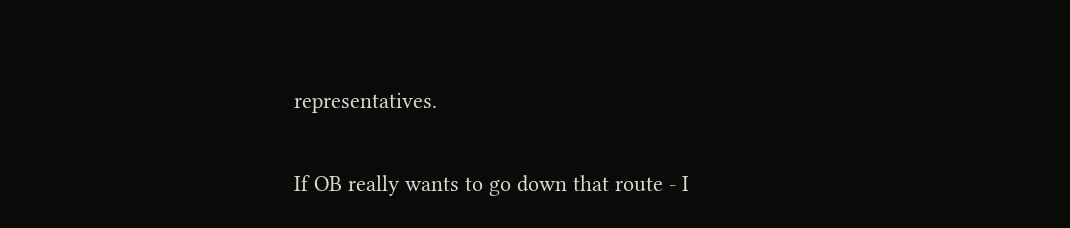representatives.

If OB really wants to go down that route - I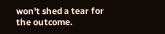won't shed a tear for the outcome.